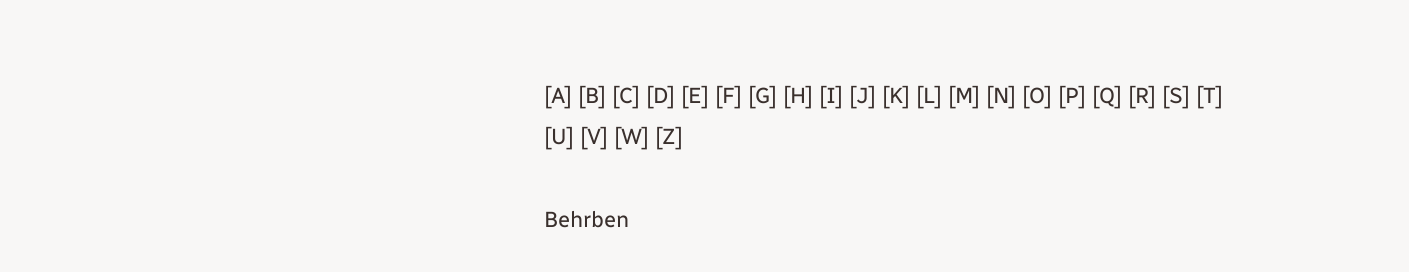[A] [B] [C] [D] [E] [F] [G] [H] [I] [J] [K] [L] [M] [N] [O] [P] [Q] [R] [S] [T] [U] [V] [W] [Z]

Behrben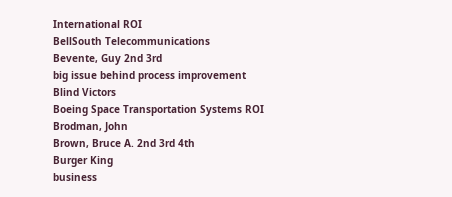International ROI
BellSouth Telecommunications
Bevente, Guy 2nd 3rd
big issue behind process improvement
Blind Victors
Boeing Space Transportation Systems ROI
Brodman, John
Brown, Bruce A. 2nd 3rd 4th
Burger King
business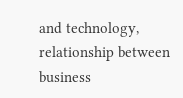and technology, relationship between
business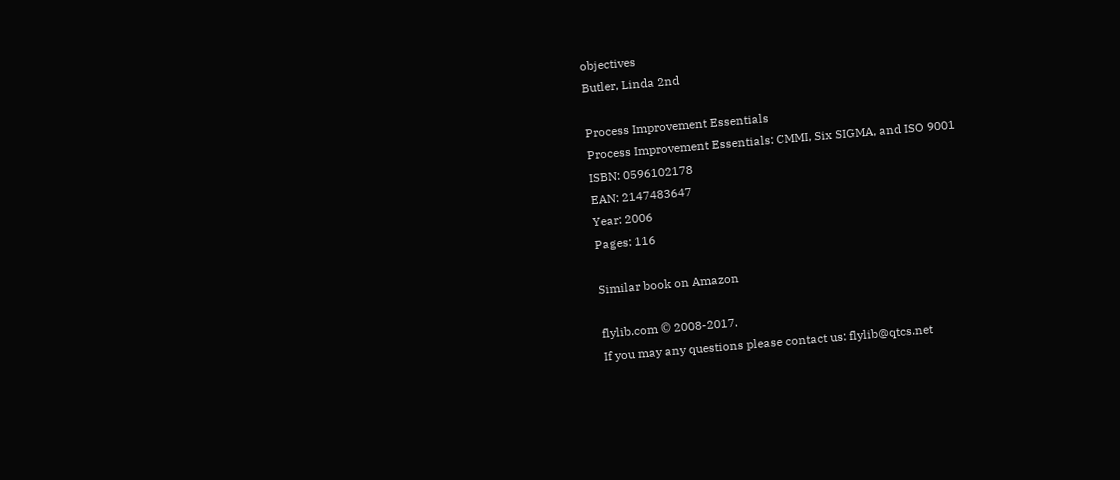objectives
Butler, Linda 2nd

Process Improvement Essentials
Process Improvement Essentials: CMMI, Six SIGMA, and ISO 9001
ISBN: 0596102178
EAN: 2147483647
Year: 2006
Pages: 116

Similar book on Amazon

flylib.com © 2008-2017.
If you may any questions please contact us: flylib@qtcs.net